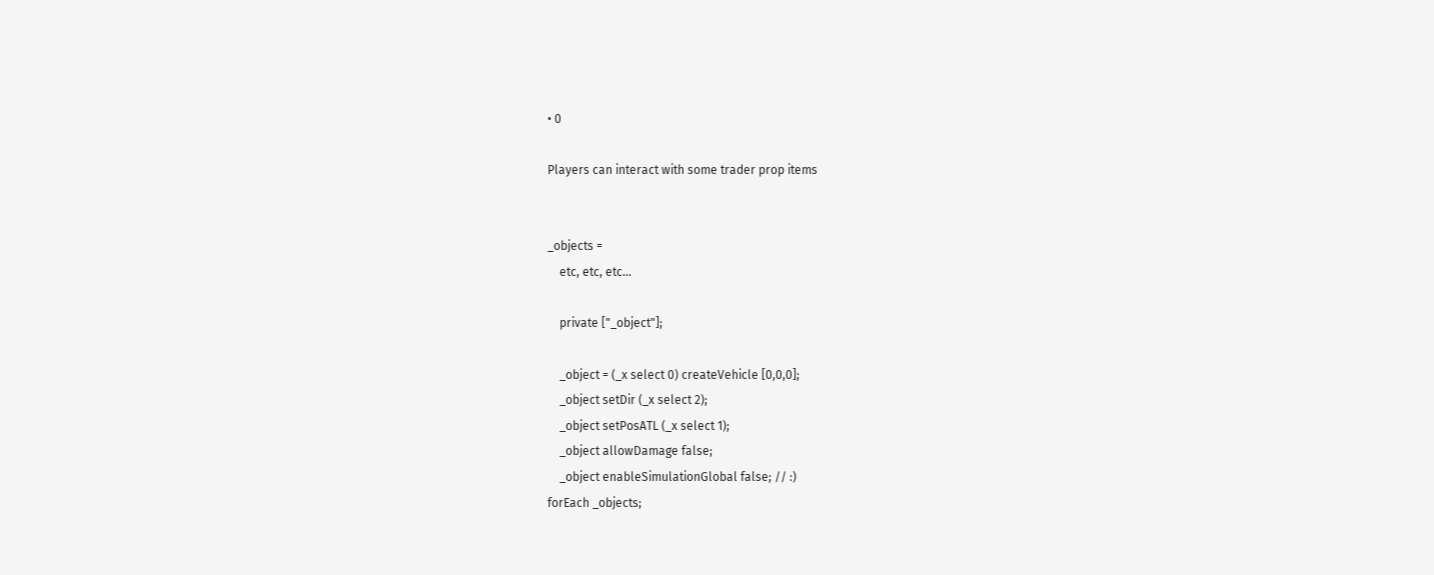• 0

Players can interact with some trader prop items


_objects =
    etc, etc, etc...

    private ["_object"];

    _object = (_x select 0) createVehicle [0,0,0];
    _object setDir (_x select 2);
    _object setPosATL (_x select 1);
    _object allowDamage false;
    _object enableSimulationGlobal false; // :)
forEach _objects;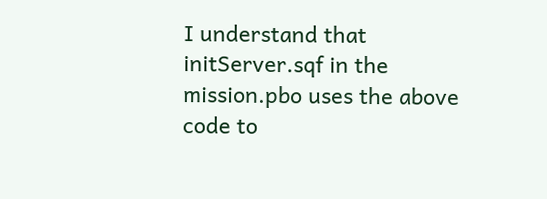I understand that initServer.sqf in the mission.pbo uses the above code to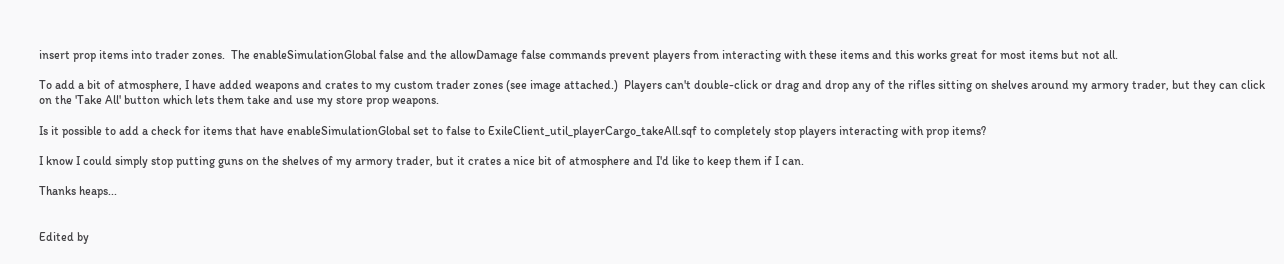insert prop items into trader zones.  The enableSimulationGlobal false and the allowDamage false commands prevent players from interacting with these items and this works great for most items but not all.

To add a bit of atmosphere, I have added weapons and crates to my custom trader zones (see image attached.)  Players can't double-click or drag and drop any of the rifles sitting on shelves around my armory trader, but they can click on the 'Take All' button which lets them take and use my store prop weapons.

Is it possible to add a check for items that have enableSimulationGlobal set to false to ExileClient_util_playerCargo_takeAll.sqf to completely stop players interacting with prop items?

I know I could simply stop putting guns on the shelves of my armory trader, but it crates a nice bit of atmosphere and I'd like to keep them if I can.

Thanks heaps...


Edited by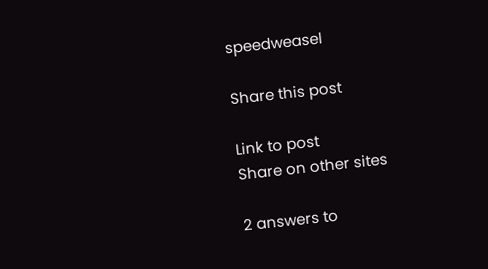speedweasel

Share this post

Link to post
Share on other sites

2 answers to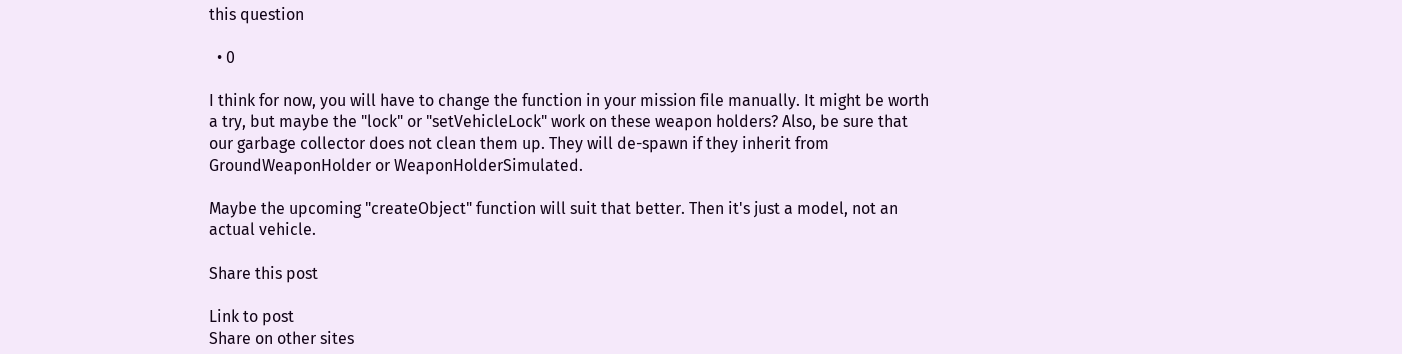this question

  • 0

I think for now, you will have to change the function in your mission file manually. It might be worth a try, but maybe the "lock" or "setVehicleLock" work on these weapon holders? Also, be sure that our garbage collector does not clean them up. They will de-spawn if they inherit from GroundWeaponHolder or WeaponHolderSimulated.

Maybe the upcoming "createObject" function will suit that better. Then it's just a model, not an actual vehicle.

Share this post

Link to post
Share on other sites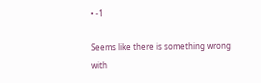• -1

Seems like there is something wrong with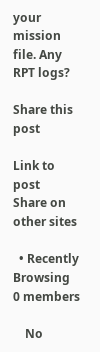your mission file. Any RPT logs?

Share this post

Link to post
Share on other sites

  • Recently Browsing   0 members

    No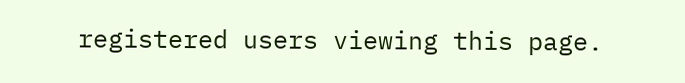registered users viewing this page.